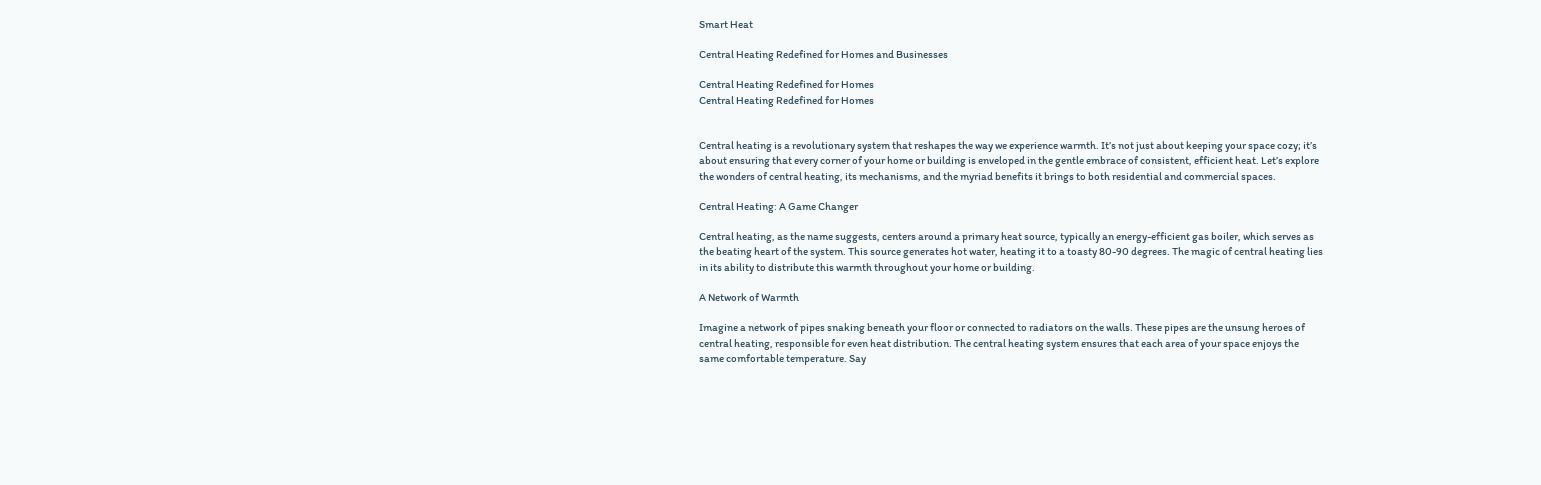Smart Heat

Central Heating Redefined for Homes and Businesses

Central Heating Redefined for Homes
Central Heating Redefined for Homes


Central heating is a revolutionary system that reshapes the way we experience warmth. It’s not just about keeping your space cozy; it’s about ensuring that every corner of your home or building is enveloped in the gentle embrace of consistent, efficient heat. Let’s explore the wonders of central heating, its mechanisms, and the myriad benefits it brings to both residential and commercial spaces.

Central Heating: A Game Changer

Central heating, as the name suggests, centers around a primary heat source, typically an energy-efficient gas boiler, which serves as the beating heart of the system. This source generates hot water, heating it to a toasty 80-90 degrees. The magic of central heating lies in its ability to distribute this warmth throughout your home or building.

A Network of Warmth

Imagine a network of pipes snaking beneath your floor or connected to radiators on the walls. These pipes are the unsung heroes of central heating, responsible for even heat distribution. The central heating system ensures that each area of your space enjoys the same comfortable temperature. Say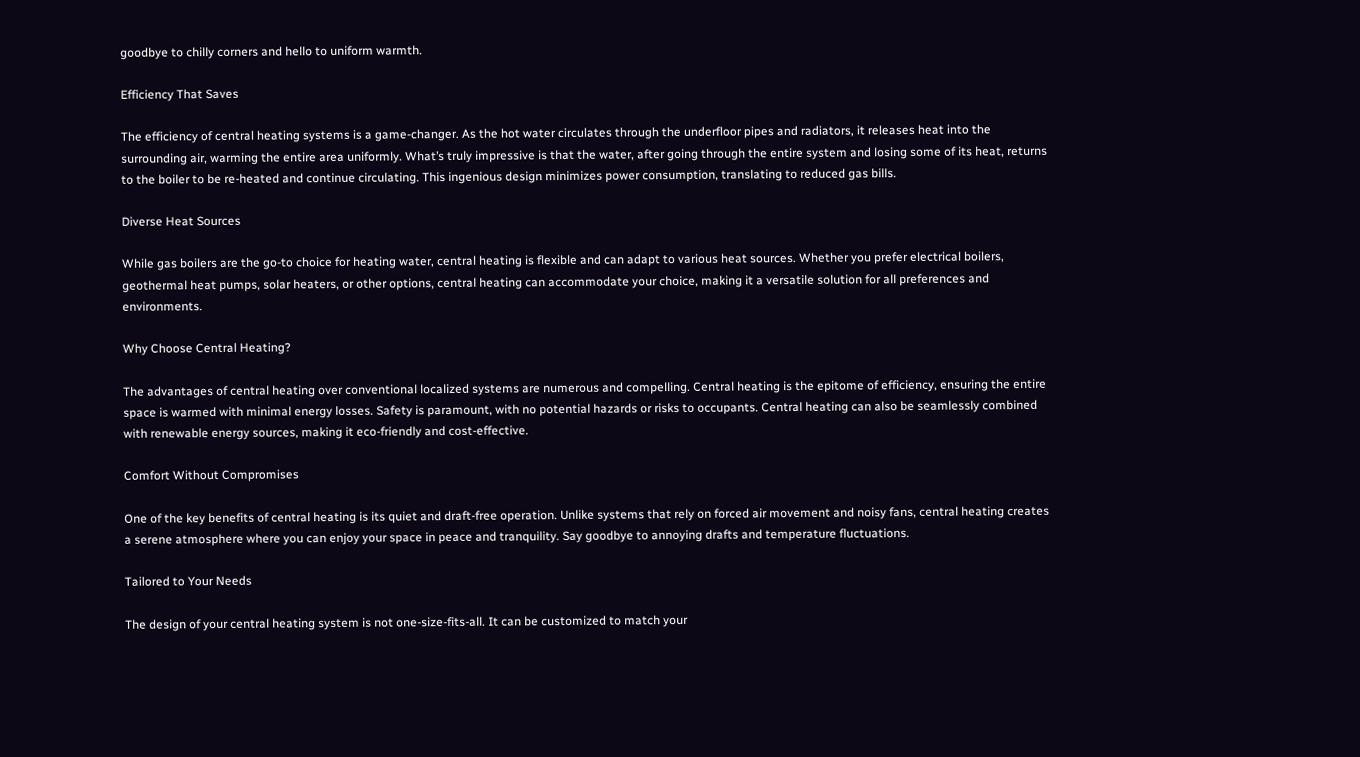goodbye to chilly corners and hello to uniform warmth.

Efficiency That Saves

The efficiency of central heating systems is a game-changer. As the hot water circulates through the underfloor pipes and radiators, it releases heat into the surrounding air, warming the entire area uniformly. What’s truly impressive is that the water, after going through the entire system and losing some of its heat, returns to the boiler to be re-heated and continue circulating. This ingenious design minimizes power consumption, translating to reduced gas bills.

Diverse Heat Sources

While gas boilers are the go-to choice for heating water, central heating is flexible and can adapt to various heat sources. Whether you prefer electrical boilers, geothermal heat pumps, solar heaters, or other options, central heating can accommodate your choice, making it a versatile solution for all preferences and environments.

Why Choose Central Heating?

The advantages of central heating over conventional localized systems are numerous and compelling. Central heating is the epitome of efficiency, ensuring the entire space is warmed with minimal energy losses. Safety is paramount, with no potential hazards or risks to occupants. Central heating can also be seamlessly combined with renewable energy sources, making it eco-friendly and cost-effective.

Comfort Without Compromises

One of the key benefits of central heating is its quiet and draft-free operation. Unlike systems that rely on forced air movement and noisy fans, central heating creates a serene atmosphere where you can enjoy your space in peace and tranquility. Say goodbye to annoying drafts and temperature fluctuations.

Tailored to Your Needs

The design of your central heating system is not one-size-fits-all. It can be customized to match your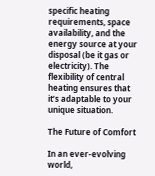specific heating requirements, space availability, and the energy source at your disposal (be it gas or electricity). The flexibility of central heating ensures that it’s adaptable to your unique situation.

The Future of Comfort

In an ever-evolving world,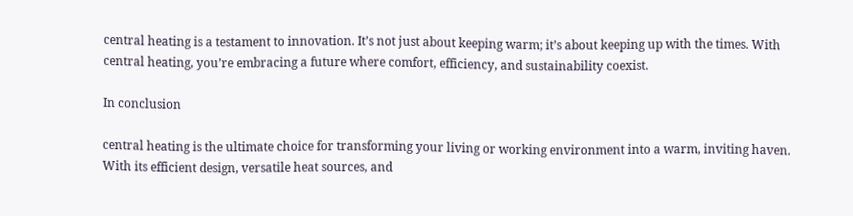central heating is a testament to innovation. It’s not just about keeping warm; it’s about keeping up with the times. With central heating, you’re embracing a future where comfort, efficiency, and sustainability coexist.

In conclusion

central heating is the ultimate choice for transforming your living or working environment into a warm, inviting haven. With its efficient design, versatile heat sources, and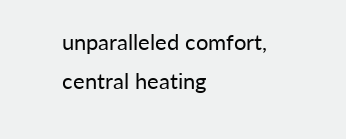unparalleled comfort, central heating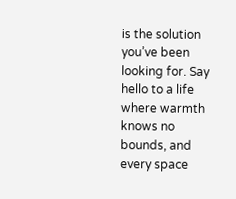is the solution you’ve been looking for. Say hello to a life where warmth knows no bounds, and every space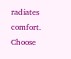radiates comfort. Choose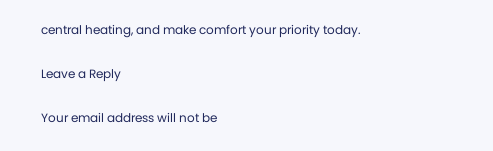central heating, and make comfort your priority today.

Leave a Reply

Your email address will not be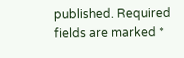published. Required fields are marked *